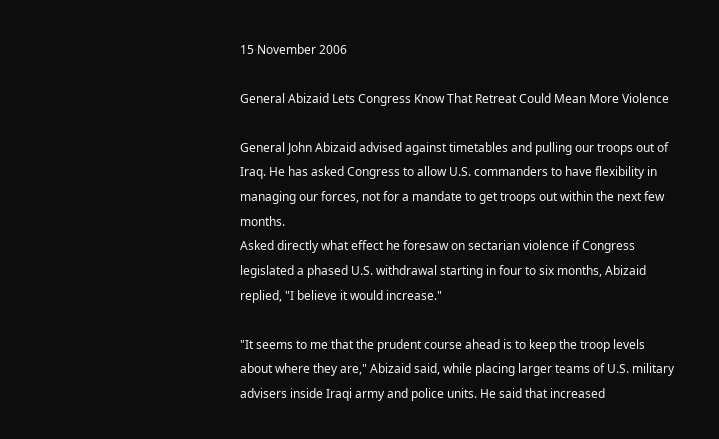15 November 2006

General Abizaid Lets Congress Know That Retreat Could Mean More Violence

General John Abizaid advised against timetables and pulling our troops out of Iraq. He has asked Congress to allow U.S. commanders to have flexibility in managing our forces, not for a mandate to get troops out within the next few months.
Asked directly what effect he foresaw on sectarian violence if Congress legislated a phased U.S. withdrawal starting in four to six months, Abizaid replied, "I believe it would increase."

"It seems to me that the prudent course ahead is to keep the troop levels about where they are," Abizaid said, while placing larger teams of U.S. military advisers inside Iraqi army and police units. He said that increased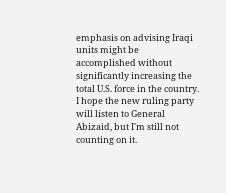emphasis on advising Iraqi units might be accomplished without significantly increasing the total U.S. force in the country.
I hope the new ruling party will listen to General Abizaid, but I'm still not counting on it.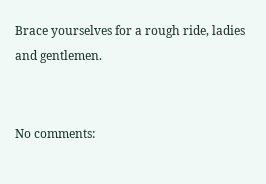Brace yourselves for a rough ride, ladies and gentlemen.


No comments: